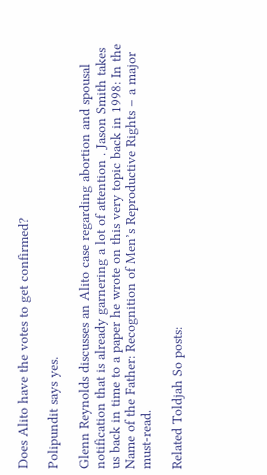Does Alito have the votes to get confirmed?

Polipundit says yes.

Glenn Reynolds discusses an Alito case regarding abortion and spousal notification that is already garnering a lot of attention . Jason Smith takes us back in time to a paper he wrote on this very topic back in 1998: In the Name of the Father: Recognition of Men’s Reproductive Rights – a major must-read.

Related Toldjah So posts: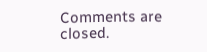Comments are closed.